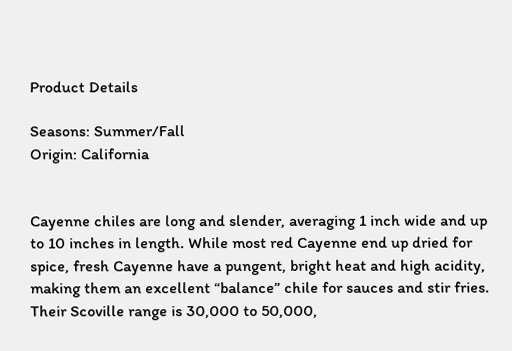Product Details

Seasons: Summer/Fall
Origin: California


Cayenne chiles are long and slender, averaging 1 inch wide and up to 10 inches in length. While most red Cayenne end up dried for spice, fresh Cayenne have a pungent, bright heat and high acidity, making them an excellent “balance” chile for sauces and stir fries. Their Scoville range is 30,000 to 50,000,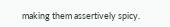making them assertively spicy.